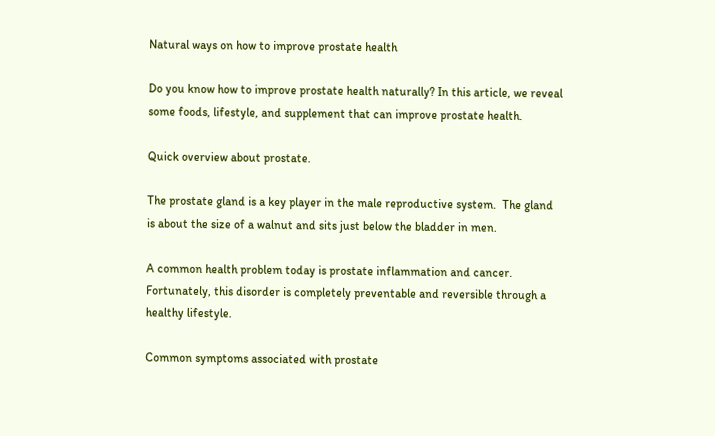Natural ways on how to improve prostate health

Do you know how to improve prostate health naturally? In this article, we reveal some foods, lifestyle, and supplement that can improve prostate health.

Quick overview about prostate.

The prostate gland is a key player in the male reproductive system.  The gland is about the size of a walnut and sits just below the bladder in men.

A common health problem today is prostate inflammation and cancer. Fortunately, this disorder is completely preventable and reversible through a healthy lifestyle.

Common symptoms associated with prostate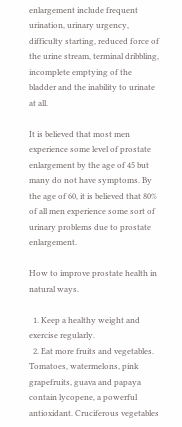enlargement include frequent urination, urinary urgency, difficulty starting, reduced force of the urine stream, terminal dribbling, incomplete emptying of the bladder and the inability to urinate at all.

It is believed that most men experience some level of prostate enlargement by the age of 45 but many do not have symptoms. By the age of 60, it is believed that 80% of all men experience some sort of urinary problems due to prostate enlargement.

How to improve prostate health in natural ways.

  1. Keep a healthy weight and exercise regularly.
  2. Eat more fruits and vegetables. Tomatoes, watermelons, pink grapefruits, guava and papaya contain lycopene, a powerful antioxidant. Cruciferous vegetables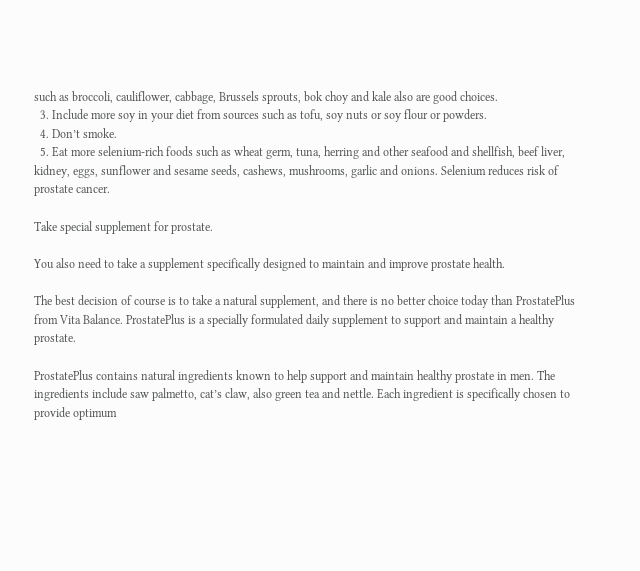such as broccoli, cauliflower, cabbage, Brussels sprouts, bok choy and kale also are good choices.
  3. Include more soy in your diet from sources such as tofu, soy nuts or soy flour or powders.
  4. Don’t smoke.
  5. Eat more selenium-rich foods such as wheat germ, tuna, herring and other seafood and shellfish, beef liver, kidney, eggs, sunflower and sesame seeds, cashews, mushrooms, garlic and onions. Selenium reduces risk of prostate cancer.

Take special supplement for prostate.

You also need to take a supplement specifically designed to maintain and improve prostate health.

The best decision of course is to take a natural supplement, and there is no better choice today than ProstatePlus from Vita Balance. ProstatePlus is a specially formulated daily supplement to support and maintain a healthy prostate.

ProstatePlus contains natural ingredients known to help support and maintain healthy prostate in men. The ingredients include saw palmetto, cat’s claw, also green tea and nettle. Each ingredient is specifically chosen to provide optimum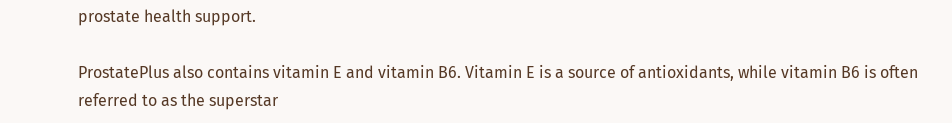prostate health support.

ProstatePlus also contains vitamin E and vitamin B6. Vitamin E is a source of antioxidants, while vitamin B6 is often referred to as the superstar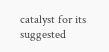catalyst for its suggested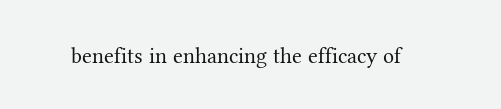benefits in enhancing the efficacy of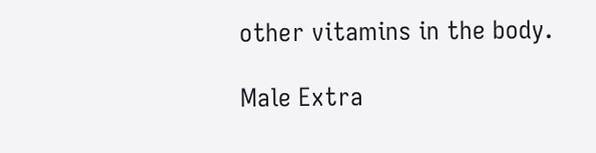other vitamins in the body.

Male Extra